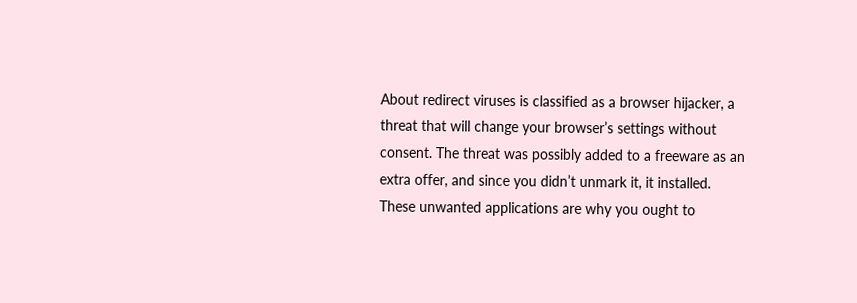About redirect viruses is classified as a browser hijacker, a threat that will change your browser’s settings without consent. The threat was possibly added to a freeware as an extra offer, and since you didn’t unmark it, it installed. These unwanted applications are why you ought to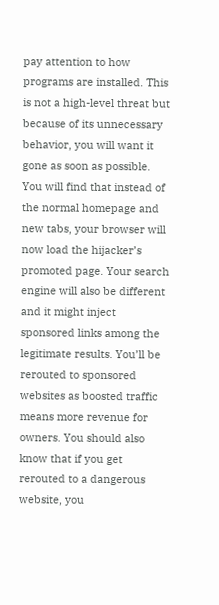pay attention to how programs are installed. This is not a high-level threat but because of its unnecessary behavior, you will want it gone as soon as possible. You will find that instead of the normal homepage and new tabs, your browser will now load the hijacker’s promoted page. Your search engine will also be different and it might inject sponsored links among the legitimate results. You’ll be rerouted to sponsored websites as boosted traffic means more revenue for owners. You should also know that if you get rerouted to a dangerous website, you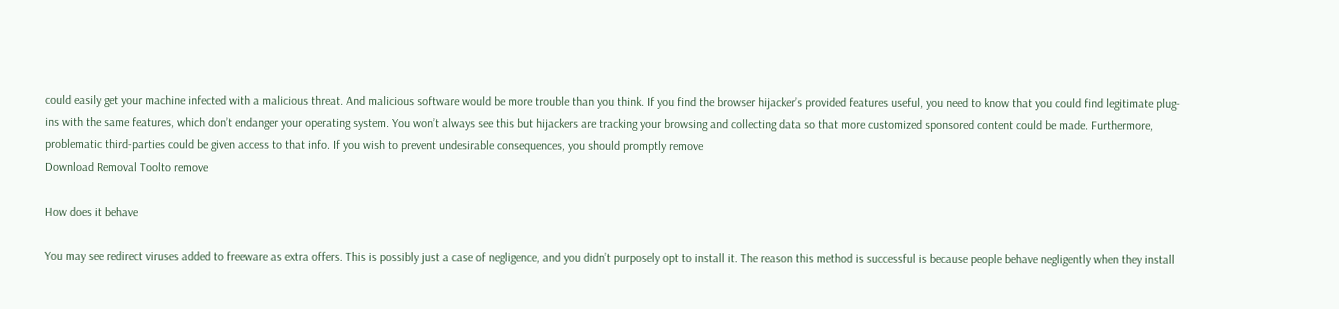could easily get your machine infected with a malicious threat. And malicious software would be more trouble than you think. If you find the browser hijacker’s provided features useful, you need to know that you could find legitimate plug-ins with the same features, which don’t endanger your operating system. You won’t always see this but hijackers are tracking your browsing and collecting data so that more customized sponsored content could be made. Furthermore, problematic third-parties could be given access to that info. If you wish to prevent undesirable consequences, you should promptly remove
Download Removal Toolto remove

How does it behave

You may see redirect viruses added to freeware as extra offers. This is possibly just a case of negligence, and you didn’t purposely opt to install it. The reason this method is successful is because people behave negligently when they install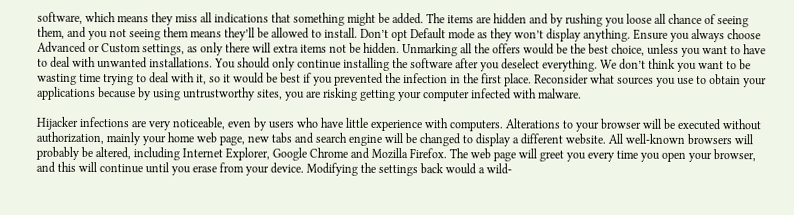software, which means they miss all indications that something might be added. The items are hidden and by rushing you loose all chance of seeing them, and you not seeing them means they’ll be allowed to install. Don’t opt Default mode as they won’t display anything. Ensure you always choose Advanced or Custom settings, as only there will extra items not be hidden. Unmarking all the offers would be the best choice, unless you want to have to deal with unwanted installations. You should only continue installing the software after you deselect everything. We don’t think you want to be wasting time trying to deal with it, so it would be best if you prevented the infection in the first place. Reconsider what sources you use to obtain your applications because by using untrustworthy sites, you are risking getting your computer infected with malware.

Hijacker infections are very noticeable, even by users who have little experience with computers. Alterations to your browser will be executed without authorization, mainly your home web page, new tabs and search engine will be changed to display a different website. All well-known browsers will probably be altered, including Internet Explorer, Google Chrome and Mozilla Firefox. The web page will greet you every time you open your browser, and this will continue until you erase from your device. Modifying the settings back would a wild-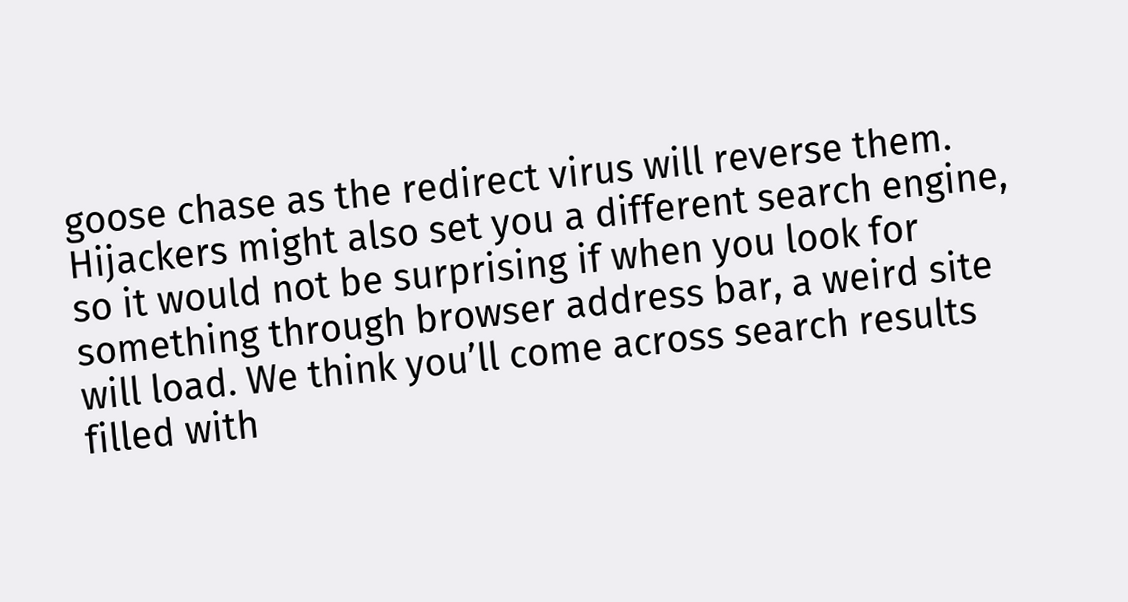goose chase as the redirect virus will reverse them. Hijackers might also set you a different search engine, so it would not be surprising if when you look for something through browser address bar, a weird site will load. We think you’ll come across search results filled with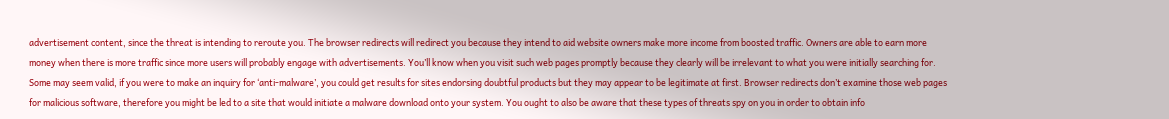advertisement content, since the threat is intending to reroute you. The browser redirects will redirect you because they intend to aid website owners make more income from boosted traffic. Owners are able to earn more money when there is more traffic since more users will probably engage with advertisements. You’ll know when you visit such web pages promptly because they clearly will be irrelevant to what you were initially searching for. Some may seem valid, if you were to make an inquiry for ‘anti-malware’, you could get results for sites endorsing doubtful products but they may appear to be legitimate at first. Browser redirects don’t examine those web pages for malicious software, therefore you might be led to a site that would initiate a malware download onto your system. You ought to also be aware that these types of threats spy on you in order to obtain info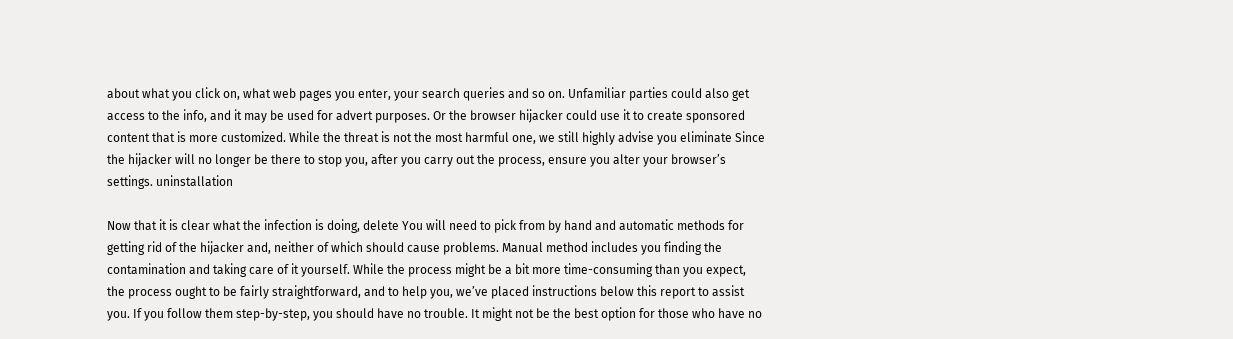about what you click on, what web pages you enter, your search queries and so on. Unfamiliar parties could also get access to the info, and it may be used for advert purposes. Or the browser hijacker could use it to create sponsored content that is more customized. While the threat is not the most harmful one, we still highly advise you eliminate Since the hijacker will no longer be there to stop you, after you carry out the process, ensure you alter your browser’s settings. uninstallation

Now that it is clear what the infection is doing, delete You will need to pick from by hand and automatic methods for getting rid of the hijacker and, neither of which should cause problems. Manual method includes you finding the contamination and taking care of it yourself. While the process might be a bit more time-consuming than you expect, the process ought to be fairly straightforward, and to help you, we’ve placed instructions below this report to assist you. If you follow them step-by-step, you should have no trouble. It might not be the best option for those who have no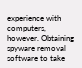experience with computers, however. Obtaining spyware removal software to take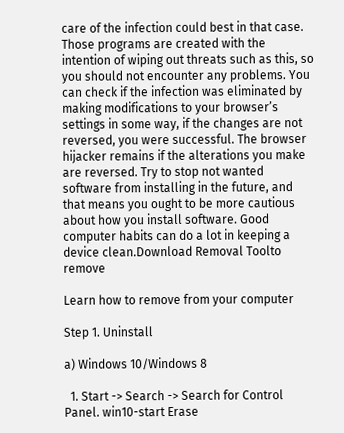care of the infection could best in that case. Those programs are created with the intention of wiping out threats such as this, so you should not encounter any problems. You can check if the infection was eliminated by making modifications to your browser’s settings in some way, if the changes are not reversed, you were successful. The browser hijacker remains if the alterations you make are reversed. Try to stop not wanted software from installing in the future, and that means you ought to be more cautious about how you install software. Good computer habits can do a lot in keeping a device clean.Download Removal Toolto remove

Learn how to remove from your computer

Step 1. Uninstall

a) Windows 10/Windows 8

  1. Start -> Search -> Search for Control Panel. win10-start Erase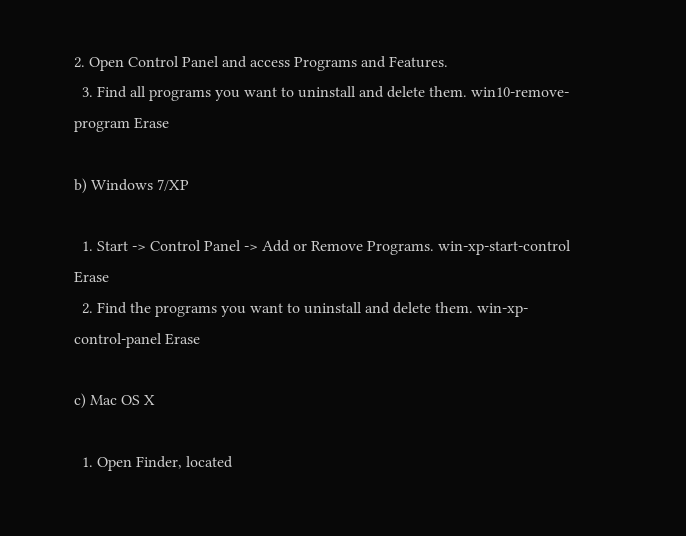2. Open Control Panel and access Programs and Features.
  3. Find all programs you want to uninstall and delete them. win10-remove-program Erase

b) Windows 7/XP

  1. Start -> Control Panel -> Add or Remove Programs. win-xp-start-control Erase
  2. Find the programs you want to uninstall and delete them. win-xp-control-panel Erase

c) Mac OS X

  1. Open Finder, located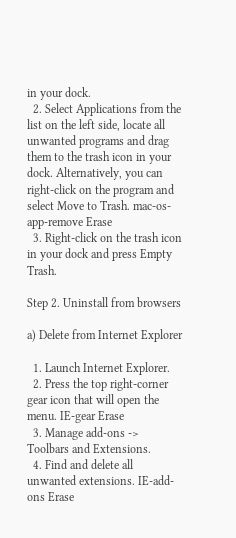in your dock.
  2. Select Applications from the list on the left side, locate all unwanted programs and drag them to the trash icon in your dock. Alternatively, you can right-click on the program and select Move to Trash. mac-os-app-remove Erase
  3. Right-click on the trash icon in your dock and press Empty Trash.

Step 2. Uninstall from browsers

a) Delete from Internet Explorer

  1. Launch Internet Explorer.
  2. Press the top right-corner gear icon that will open the menu. IE-gear Erase
  3. Manage add-ons -> Toolbars and Extensions.
  4. Find and delete all unwanted extensions. IE-add-ons Erase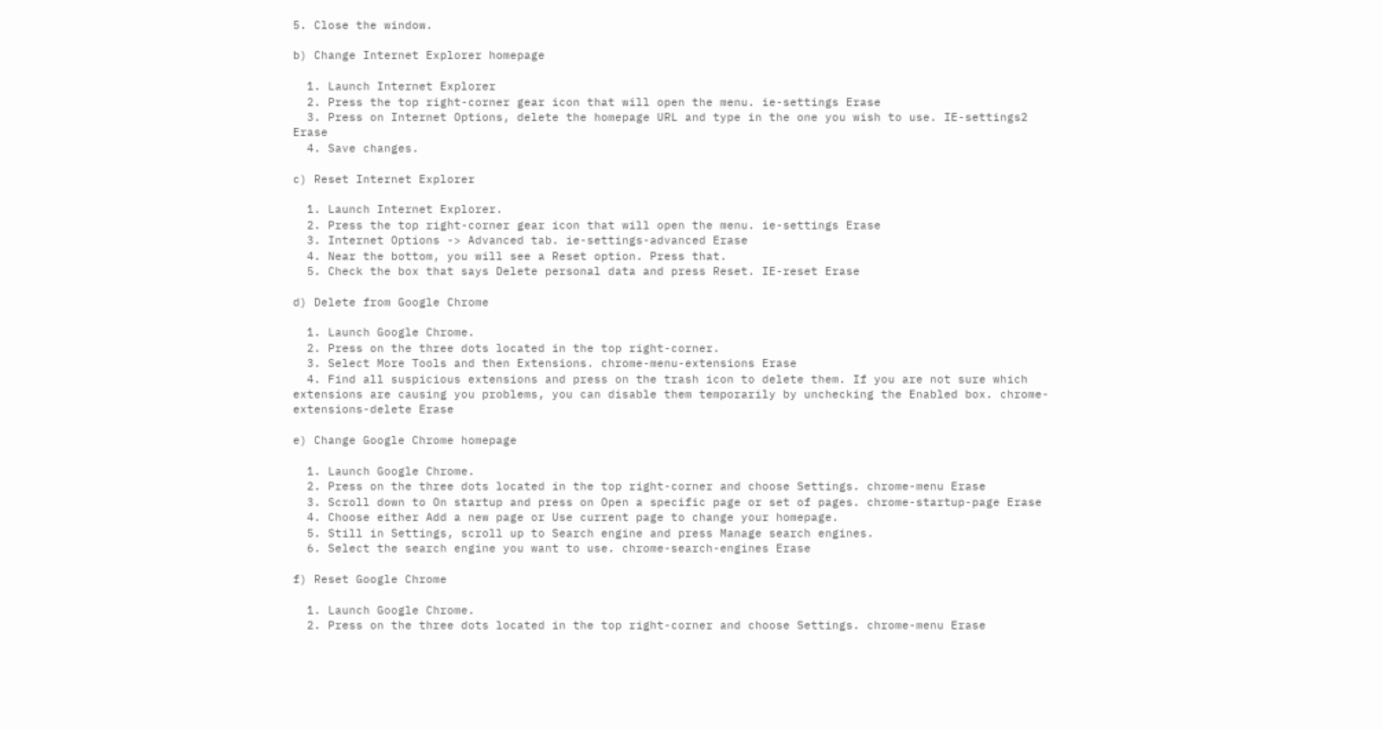5. Close the window.

b) Change Internet Explorer homepage

  1. Launch Internet Explorer
  2. Press the top right-corner gear icon that will open the menu. ie-settings Erase
  3. Press on Internet Options, delete the homepage URL and type in the one you wish to use. IE-settings2 Erase
  4. Save changes.

c) Reset Internet Explorer

  1. Launch Internet Explorer.
  2. Press the top right-corner gear icon that will open the menu. ie-settings Erase
  3. Internet Options -> Advanced tab. ie-settings-advanced Erase
  4. Near the bottom, you will see a Reset option. Press that.
  5. Check the box that says Delete personal data and press Reset. IE-reset Erase

d) Delete from Google Chrome

  1. Launch Google Chrome.
  2. Press on the three dots located in the top right-corner.
  3. Select More Tools and then Extensions. chrome-menu-extensions Erase
  4. Find all suspicious extensions and press on the trash icon to delete them. If you are not sure which extensions are causing you problems, you can disable them temporarily by unchecking the Enabled box. chrome-extensions-delete Erase

e) Change Google Chrome homepage

  1. Launch Google Chrome.
  2. Press on the three dots located in the top right-corner and choose Settings. chrome-menu Erase
  3. Scroll down to On startup and press on Open a specific page or set of pages. chrome-startup-page Erase
  4. Choose either Add a new page or Use current page to change your homepage.
  5. Still in Settings, scroll up to Search engine and press Manage search engines.
  6. Select the search engine you want to use. chrome-search-engines Erase

f) Reset Google Chrome

  1. Launch Google Chrome.
  2. Press on the three dots located in the top right-corner and choose Settings. chrome-menu Erase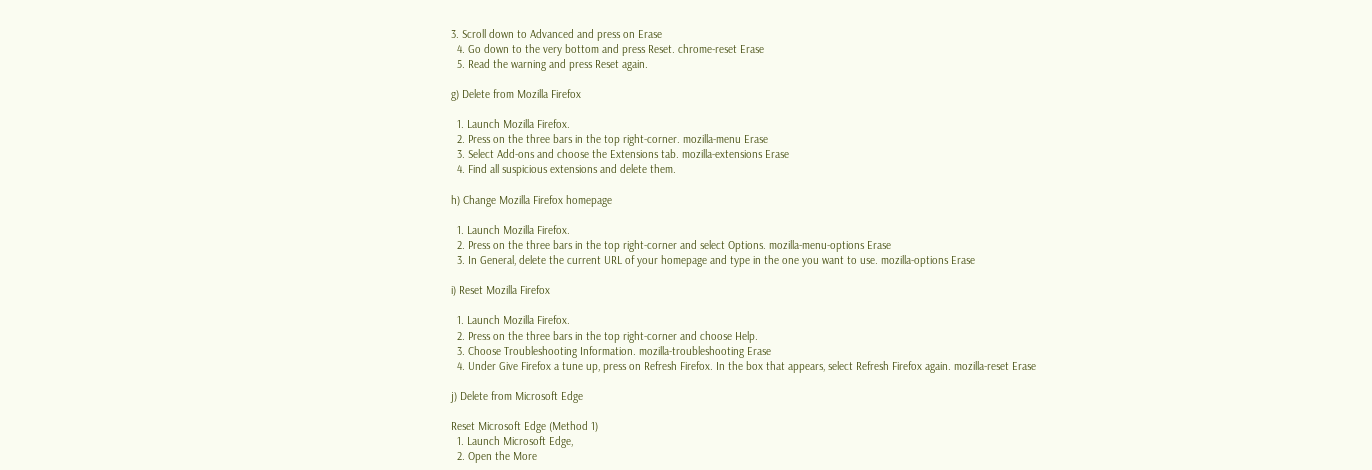3. Scroll down to Advanced and press on Erase
  4. Go down to the very bottom and press Reset. chrome-reset Erase
  5. Read the warning and press Reset again.

g) Delete from Mozilla Firefox

  1. Launch Mozilla Firefox.
  2. Press on the three bars in the top right-corner. mozilla-menu Erase
  3. Select Add-ons and choose the Extensions tab. mozilla-extensions Erase
  4. Find all suspicious extensions and delete them.

h) Change Mozilla Firefox homepage

  1. Launch Mozilla Firefox.
  2. Press on the three bars in the top right-corner and select Options. mozilla-menu-options Erase
  3. In General, delete the current URL of your homepage and type in the one you want to use. mozilla-options Erase

i) Reset Mozilla Firefox

  1. Launch Mozilla Firefox.
  2. Press on the three bars in the top right-corner and choose Help.
  3. Choose Troubleshooting Information. mozilla-troubleshooting Erase
  4. Under Give Firefox a tune up, press on Refresh Firefox. In the box that appears, select Refresh Firefox again. mozilla-reset Erase

j) Delete from Microsoft Edge

Reset Microsoft Edge (Method 1)
  1. Launch Microsoft Edge,
  2. Open the More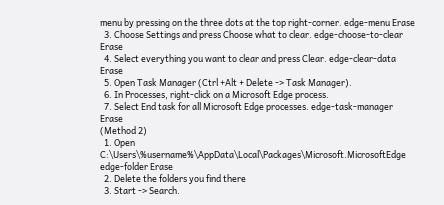menu by pressing on the three dots at the top right-corner. edge-menu Erase
  3. Choose Settings and press Choose what to clear. edge-choose-to-clear Erase
  4. Select everything you want to clear and press Clear. edge-clear-data Erase
  5. Open Task Manager (Ctrl +Alt + Delete -> Task Manager).
  6. In Processes, right-click on a Microsoft Edge process.
  7. Select End task for all Microsoft Edge processes. edge-task-manager Erase
(Method 2)
  1. Open C:\Users\%username%\AppData\Local\Packages\Microsoft.MicrosoftEdge edge-folder Erase
  2. Delete the folders you find there
  3. Start -> Search.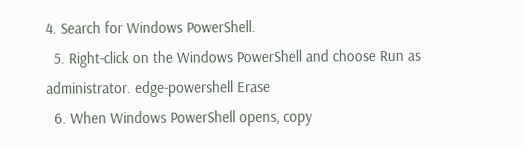4. Search for Windows PowerShell.
  5. Right-click on the Windows PowerShell and choose Run as administrator. edge-powershell Erase
  6. When Windows PowerShell opens, copy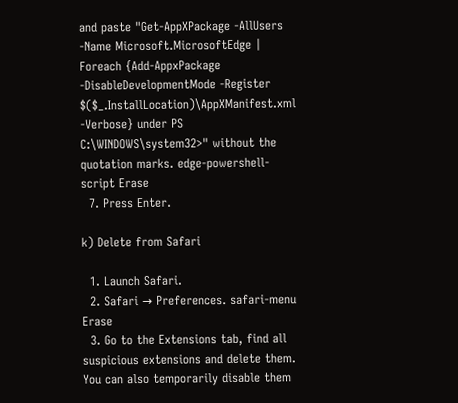and paste "Get-AppXPackage -AllUsers -Name Microsoft.MicrosoftEdge | Foreach {Add-AppxPackage -DisableDevelopmentMode -Register $($_.InstallLocation)\AppXManifest.xml -Verbose} under PS C:\WINDOWS\system32>" without the quotation marks. edge-powershell-script Erase
  7. Press Enter.

k) Delete from Safari

  1. Launch Safari.
  2. Safari → Preferences. safari-menu Erase
  3. Go to the Extensions tab, find all suspicious extensions and delete them. You can also temporarily disable them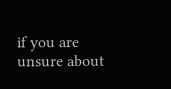if you are unsure about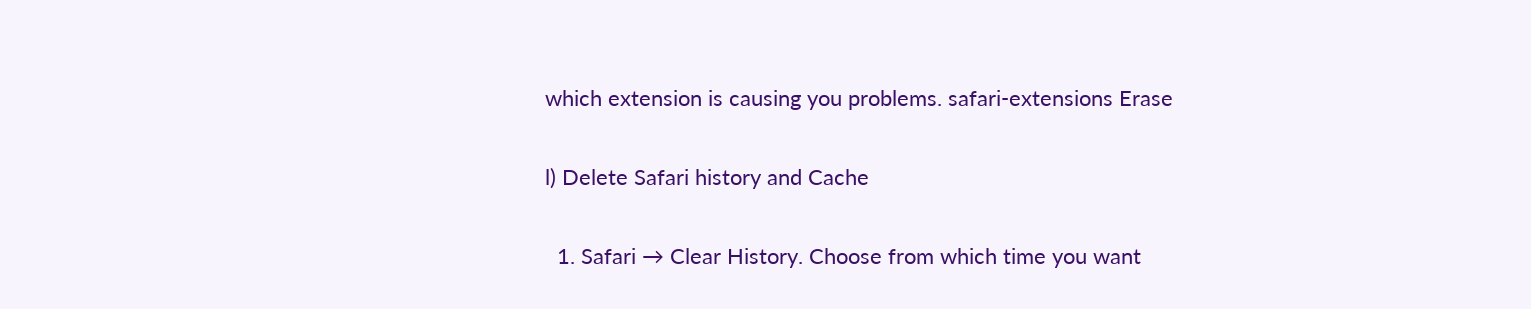which extension is causing you problems. safari-extensions Erase

l) Delete Safari history and Cache

  1. Safari → Clear History. Choose from which time you want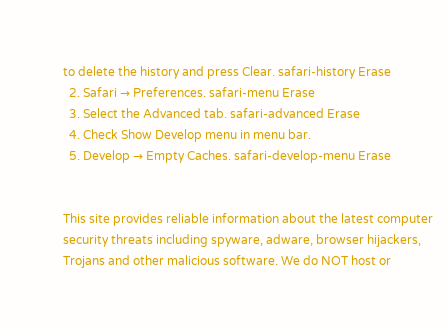to delete the history and press Clear. safari-history Erase
  2. Safari → Preferences. safari-menu Erase
  3. Select the Advanced tab. safari-advanced Erase
  4. Check Show Develop menu in menu bar.
  5. Develop → Empty Caches. safari-develop-menu Erase


This site provides reliable information about the latest computer security threats including spyware, adware, browser hijackers, Trojans and other malicious software. We do NOT host or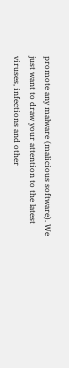promote any malware (malicious software). We just want to draw your attention to the latest viruses, infections and other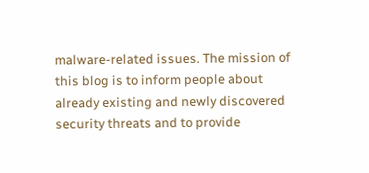malware-related issues. The mission of this blog is to inform people about already existing and newly discovered security threats and to provide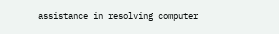assistance in resolving computer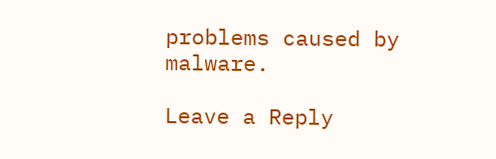problems caused by malware.

Leave a Reply